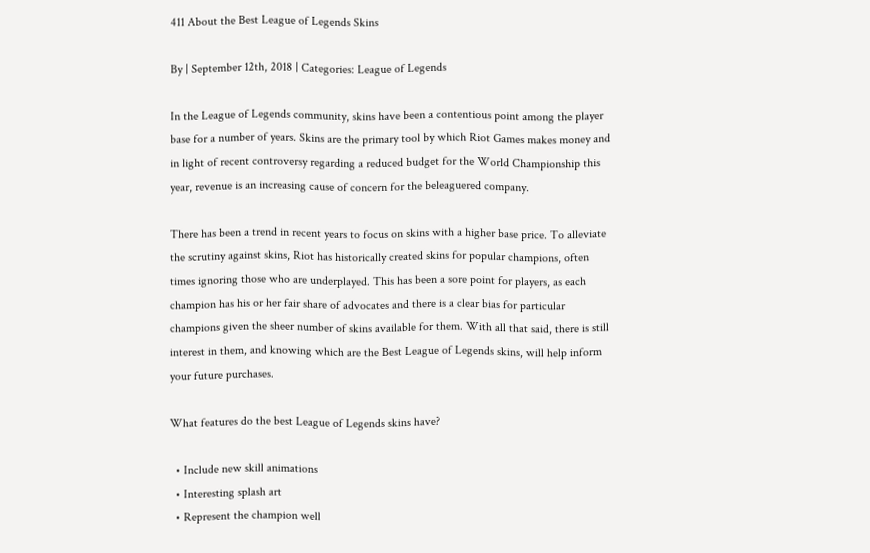411 About the Best League of Legends Skins

By | September 12th, 2018 | Categories: League of Legends

In the League of Legends community, skins have been a contentious point among the player base for a number of years. Skins are the primary tool by which Riot Games makes money and in light of recent controversy regarding a reduced budget for the World Championship this year, revenue is an increasing cause of concern for the beleaguered company.

There has been a trend in recent years to focus on skins with a higher base price. To alleviate the scrutiny against skins, Riot has historically created skins for popular champions, often times ignoring those who are underplayed. This has been a sore point for players, as each champion has his or her fair share of advocates and there is a clear bias for particular champions given the sheer number of skins available for them. With all that said, there is still interest in them, and knowing which are the Best League of Legends skins, will help inform your future purchases.

What features do the best League of Legends skins have?

  • Include new skill animations
  • Interesting splash art
  • Represent the champion well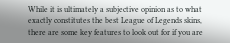While it is ultimately a subjective opinion as to what exactly constitutes the best League of Legends skins, there are some key features to look out for if you are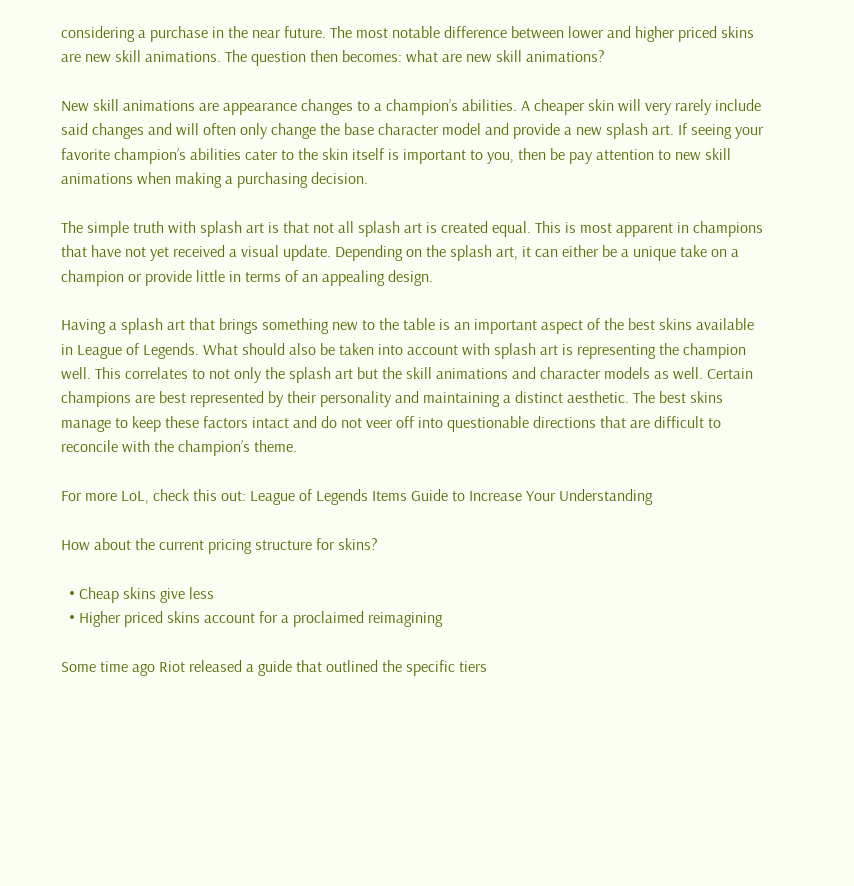considering a purchase in the near future. The most notable difference between lower and higher priced skins are new skill animations. The question then becomes: what are new skill animations?

New skill animations are appearance changes to a champion’s abilities. A cheaper skin will very rarely include said changes and will often only change the base character model and provide a new splash art. If seeing your favorite champion’s abilities cater to the skin itself is important to you, then be pay attention to new skill animations when making a purchasing decision.

The simple truth with splash art is that not all splash art is created equal. This is most apparent in champions that have not yet received a visual update. Depending on the splash art, it can either be a unique take on a champion or provide little in terms of an appealing design.

Having a splash art that brings something new to the table is an important aspect of the best skins available in League of Legends. What should also be taken into account with splash art is representing the champion well. This correlates to not only the splash art but the skill animations and character models as well. Certain champions are best represented by their personality and maintaining a distinct aesthetic. The best skins manage to keep these factors intact and do not veer off into questionable directions that are difficult to reconcile with the champion’s theme.

For more LoL, check this out: League of Legends Items Guide to Increase Your Understanding

How about the current pricing structure for skins?

  • Cheap skins give less
  • Higher priced skins account for a proclaimed reimagining

Some time ago Riot released a guide that outlined the specific tiers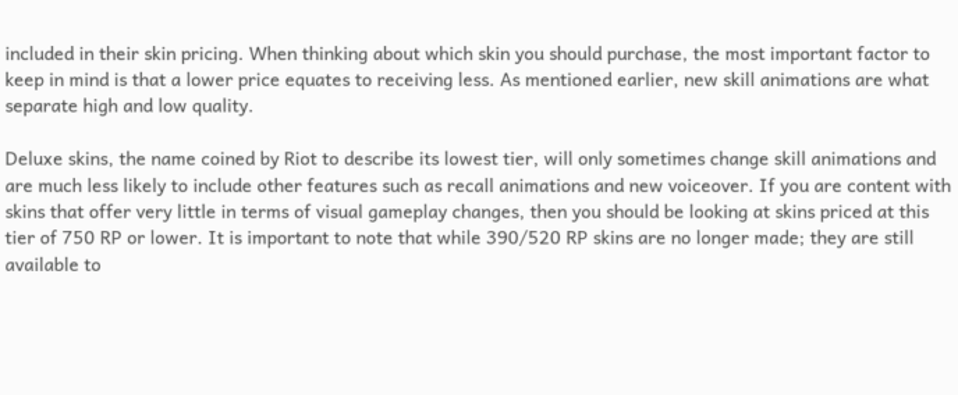included in their skin pricing. When thinking about which skin you should purchase, the most important factor to keep in mind is that a lower price equates to receiving less. As mentioned earlier, new skill animations are what separate high and low quality.

Deluxe skins, the name coined by Riot to describe its lowest tier, will only sometimes change skill animations and are much less likely to include other features such as recall animations and new voiceover. If you are content with skins that offer very little in terms of visual gameplay changes, then you should be looking at skins priced at this tier of 750 RP or lower. It is important to note that while 390/520 RP skins are no longer made; they are still available to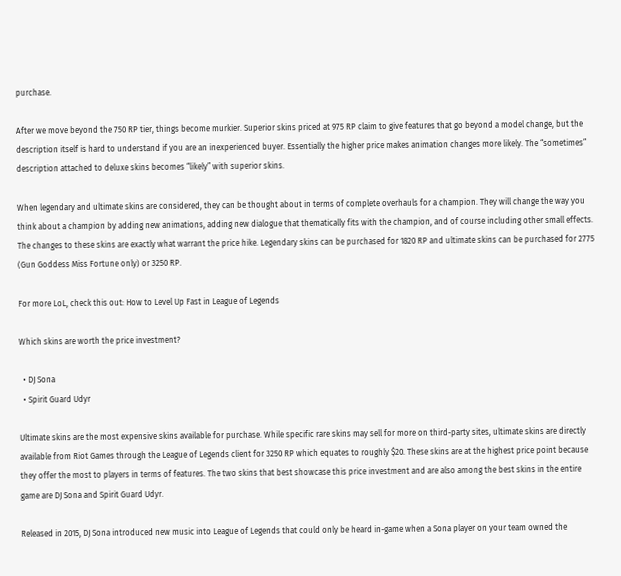purchase.

After we move beyond the 750 RP tier, things become murkier. Superior skins priced at 975 RP claim to give features that go beyond a model change, but the description itself is hard to understand if you are an inexperienced buyer. Essentially the higher price makes animation changes more likely. The “sometimes” description attached to deluxe skins becomes “likely” with superior skins.

When legendary and ultimate skins are considered, they can be thought about in terms of complete overhauls for a champion. They will change the way you think about a champion by adding new animations, adding new dialogue that thematically fits with the champion, and of course including other small effects. The changes to these skins are exactly what warrant the price hike. Legendary skins can be purchased for 1820 RP and ultimate skins can be purchased for 2775 (Gun Goddess Miss Fortune only) or 3250 RP.

For more LoL, check this out: How to Level Up Fast in League of Legends

Which skins are worth the price investment?

  • DJ Sona
  • Spirit Guard Udyr

Ultimate skins are the most expensive skins available for purchase. While specific rare skins may sell for more on third-party sites, ultimate skins are directly available from Riot Games through the League of Legends client for 3250 RP which equates to roughly $20. These skins are at the highest price point because they offer the most to players in terms of features. The two skins that best showcase this price investment and are also among the best skins in the entire game are DJ Sona and Spirit Guard Udyr.

Released in 2015, DJ Sona introduced new music into League of Legends that could only be heard in-game when a Sona player on your team owned the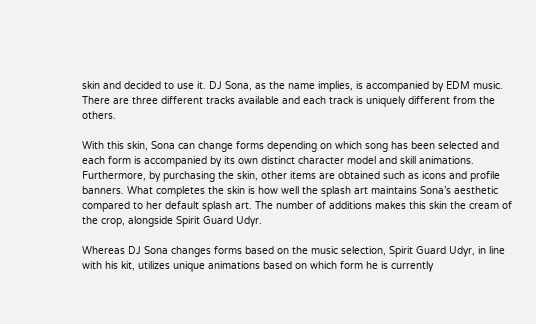skin and decided to use it. DJ Sona, as the name implies, is accompanied by EDM music. There are three different tracks available and each track is uniquely different from the others.

With this skin, Sona can change forms depending on which song has been selected and each form is accompanied by its own distinct character model and skill animations. Furthermore, by purchasing the skin, other items are obtained such as icons and profile banners. What completes the skin is how well the splash art maintains Sona’s aesthetic compared to her default splash art. The number of additions makes this skin the cream of the crop, alongside Spirit Guard Udyr.

Whereas DJ Sona changes forms based on the music selection, Spirit Guard Udyr, in line with his kit, utilizes unique animations based on which form he is currently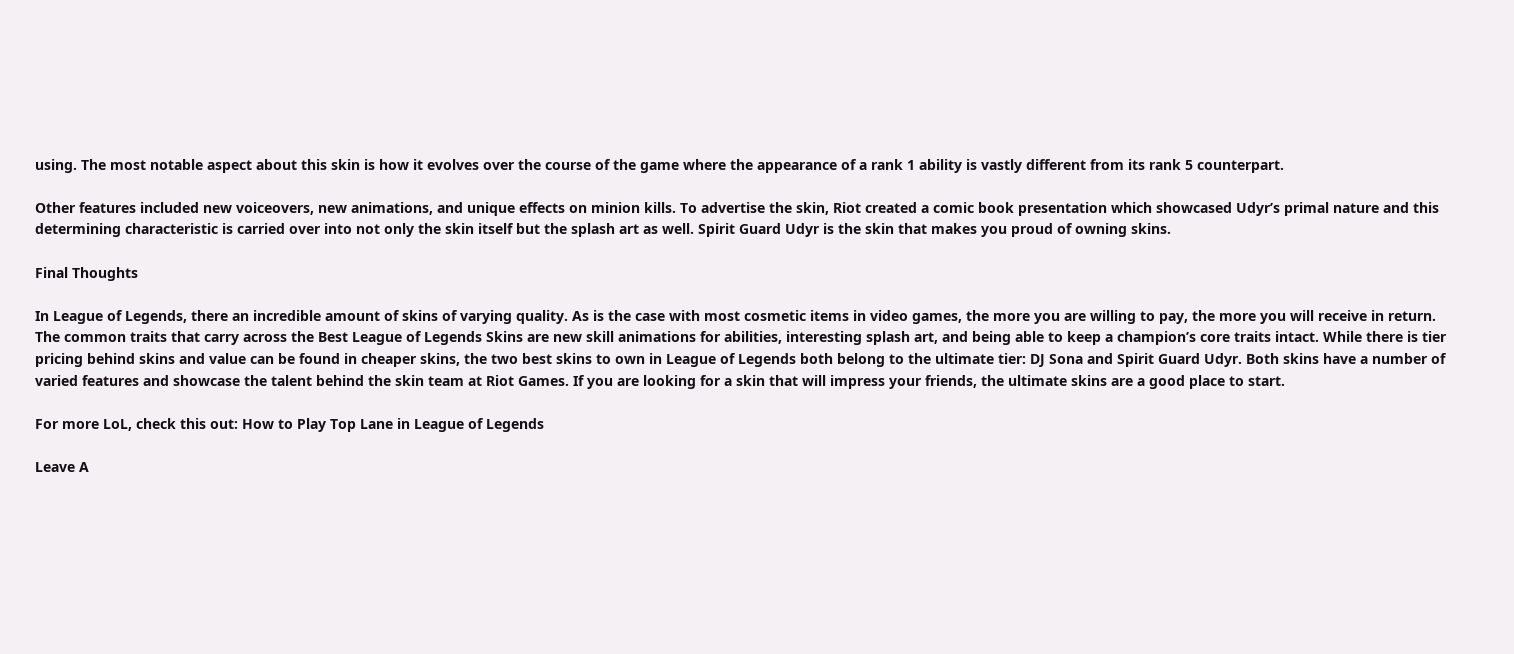using. The most notable aspect about this skin is how it evolves over the course of the game where the appearance of a rank 1 ability is vastly different from its rank 5 counterpart.

Other features included new voiceovers, new animations, and unique effects on minion kills. To advertise the skin, Riot created a comic book presentation which showcased Udyr’s primal nature and this determining characteristic is carried over into not only the skin itself but the splash art as well. Spirit Guard Udyr is the skin that makes you proud of owning skins.

Final Thoughts

In League of Legends, there an incredible amount of skins of varying quality. As is the case with most cosmetic items in video games, the more you are willing to pay, the more you will receive in return. The common traits that carry across the Best League of Legends Skins are new skill animations for abilities, interesting splash art, and being able to keep a champion’s core traits intact. While there is tier pricing behind skins and value can be found in cheaper skins, the two best skins to own in League of Legends both belong to the ultimate tier: DJ Sona and Spirit Guard Udyr. Both skins have a number of varied features and showcase the talent behind the skin team at Riot Games. If you are looking for a skin that will impress your friends, the ultimate skins are a good place to start.

For more LoL, check this out: How to Play Top Lane in League of Legends

Leave A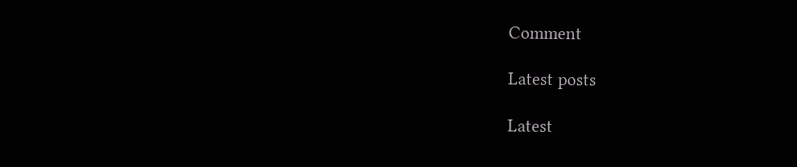Comment

Latest posts

Latest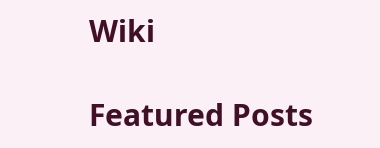Wiki

Featured Posts